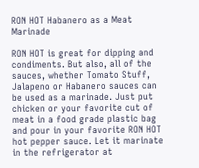RON HOT Habanero as a Meat Marinade

RON HOT is great for dipping and condiments. But also, all of the sauces, whether Tomato Stuff, Jalapeno or Habanero sauces can be used as a marinade. Just put chicken or your favorite cut of meat in a food grade plastic bag and pour in your favorite RON HOT hot pepper sauce. Let it marinate in the refrigerator at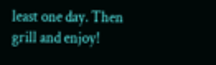least one day. Then grill and enjoy!